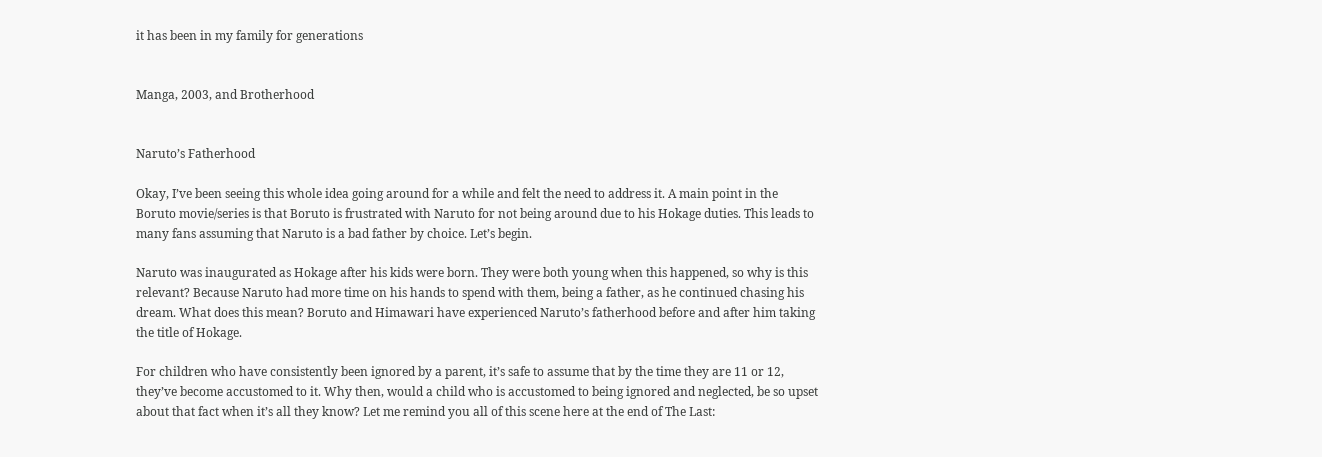it has been in my family for generations


Manga, 2003, and Brotherhood


Naruto’s Fatherhood

Okay, I’ve been seeing this whole idea going around for a while and felt the need to address it. A main point in the Boruto movie/series is that Boruto is frustrated with Naruto for not being around due to his Hokage duties. This leads to many fans assuming that Naruto is a bad father by choice. Let’s begin.

Naruto was inaugurated as Hokage after his kids were born. They were both young when this happened, so why is this relevant? Because Naruto had more time on his hands to spend with them, being a father, as he continued chasing his dream. What does this mean? Boruto and Himawari have experienced Naruto’s fatherhood before and after him taking the title of Hokage.

For children who have consistently been ignored by a parent, it’s safe to assume that by the time they are 11 or 12, they’ve become accustomed to it. Why then, would a child who is accustomed to being ignored and neglected, be so upset about that fact when it’s all they know? Let me remind you all of this scene here at the end of The Last: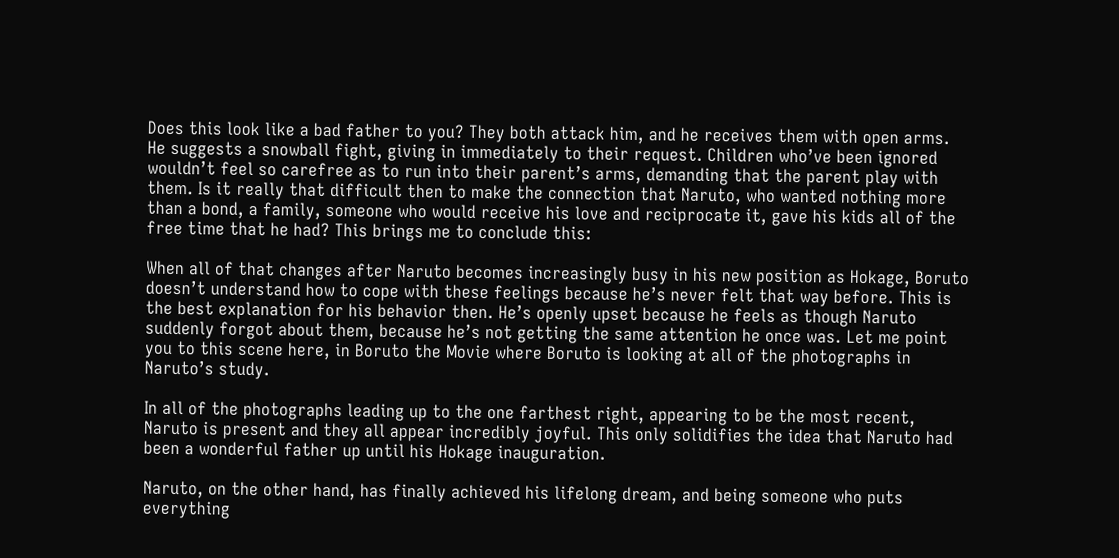Does this look like a bad father to you? They both attack him, and he receives them with open arms. He suggests a snowball fight, giving in immediately to their request. Children who’ve been ignored wouldn’t feel so carefree as to run into their parent’s arms, demanding that the parent play with them. Is it really that difficult then to make the connection that Naruto, who wanted nothing more than a bond, a family, someone who would receive his love and reciprocate it, gave his kids all of the free time that he had? This brings me to conclude this:

When all of that changes after Naruto becomes increasingly busy in his new position as Hokage, Boruto doesn’t understand how to cope with these feelings because he’s never felt that way before. This is the best explanation for his behavior then. He’s openly upset because he feels as though Naruto suddenly forgot about them, because he’s not getting the same attention he once was. Let me point you to this scene here, in Boruto the Movie where Boruto is looking at all of the photographs in Naruto’s study.

In all of the photographs leading up to the one farthest right, appearing to be the most recent, Naruto is present and they all appear incredibly joyful. This only solidifies the idea that Naruto had been a wonderful father up until his Hokage inauguration.

Naruto, on the other hand, has finally achieved his lifelong dream, and being someone who puts everything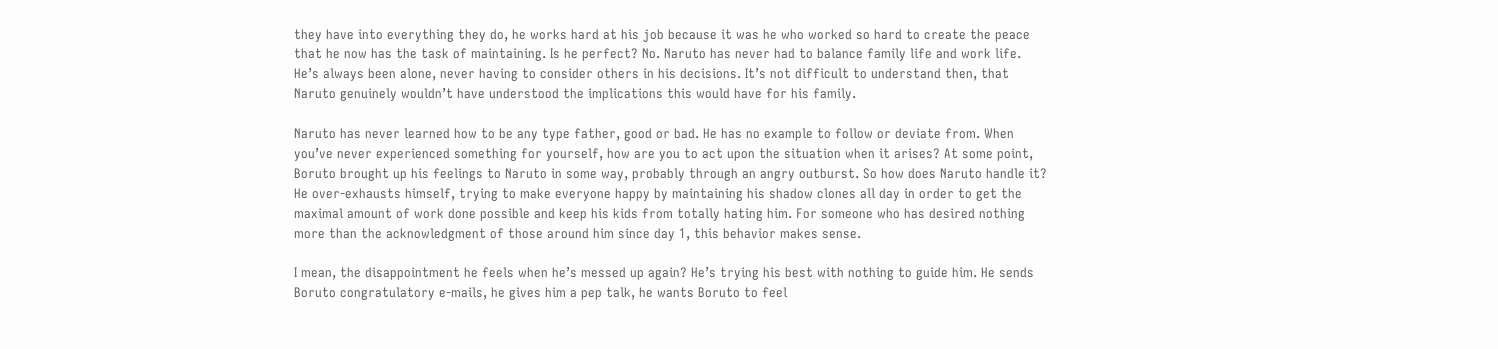they have into everything they do, he works hard at his job because it was he who worked so hard to create the peace that he now has the task of maintaining. Is he perfect? No. Naruto has never had to balance family life and work life. He’s always been alone, never having to consider others in his decisions. It’s not difficult to understand then, that Naruto genuinely wouldn’t have understood the implications this would have for his family.

Naruto has never learned how to be any type father, good or bad. He has no example to follow or deviate from. When you’ve never experienced something for yourself, how are you to act upon the situation when it arises? At some point, Boruto brought up his feelings to Naruto in some way, probably through an angry outburst. So how does Naruto handle it? He over-exhausts himself, trying to make everyone happy by maintaining his shadow clones all day in order to get the maximal amount of work done possible and keep his kids from totally hating him. For someone who has desired nothing more than the acknowledgment of those around him since day 1, this behavior makes sense.

I mean, the disappointment he feels when he’s messed up again? He’s trying his best with nothing to guide him. He sends Boruto congratulatory e-mails, he gives him a pep talk, he wants Boruto to feel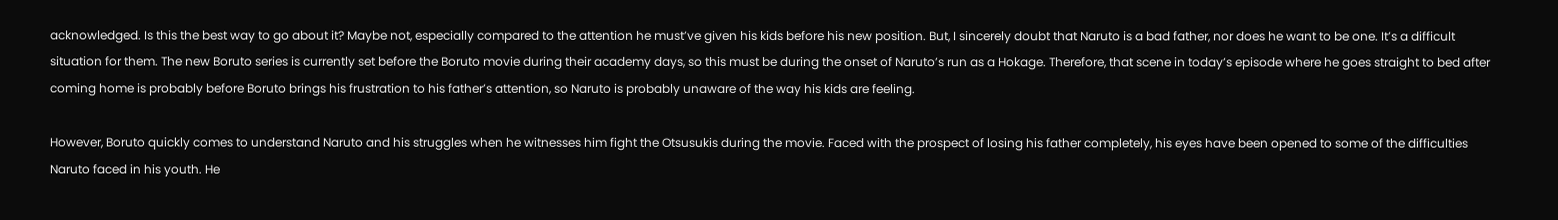acknowledged. Is this the best way to go about it? Maybe not, especially compared to the attention he must’ve given his kids before his new position. But, I sincerely doubt that Naruto is a bad father, nor does he want to be one. It’s a difficult situation for them. The new Boruto series is currently set before the Boruto movie during their academy days, so this must be during the onset of Naruto’s run as a Hokage. Therefore, that scene in today’s episode where he goes straight to bed after coming home is probably before Boruto brings his frustration to his father’s attention, so Naruto is probably unaware of the way his kids are feeling.

However, Boruto quickly comes to understand Naruto and his struggles when he witnesses him fight the Otsusukis during the movie. Faced with the prospect of losing his father completely, his eyes have been opened to some of the difficulties Naruto faced in his youth. He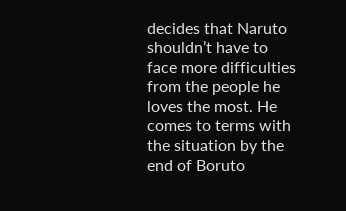decides that Naruto shouldn’t have to face more difficulties from the people he loves the most. He comes to terms with the situation by the end of Boruto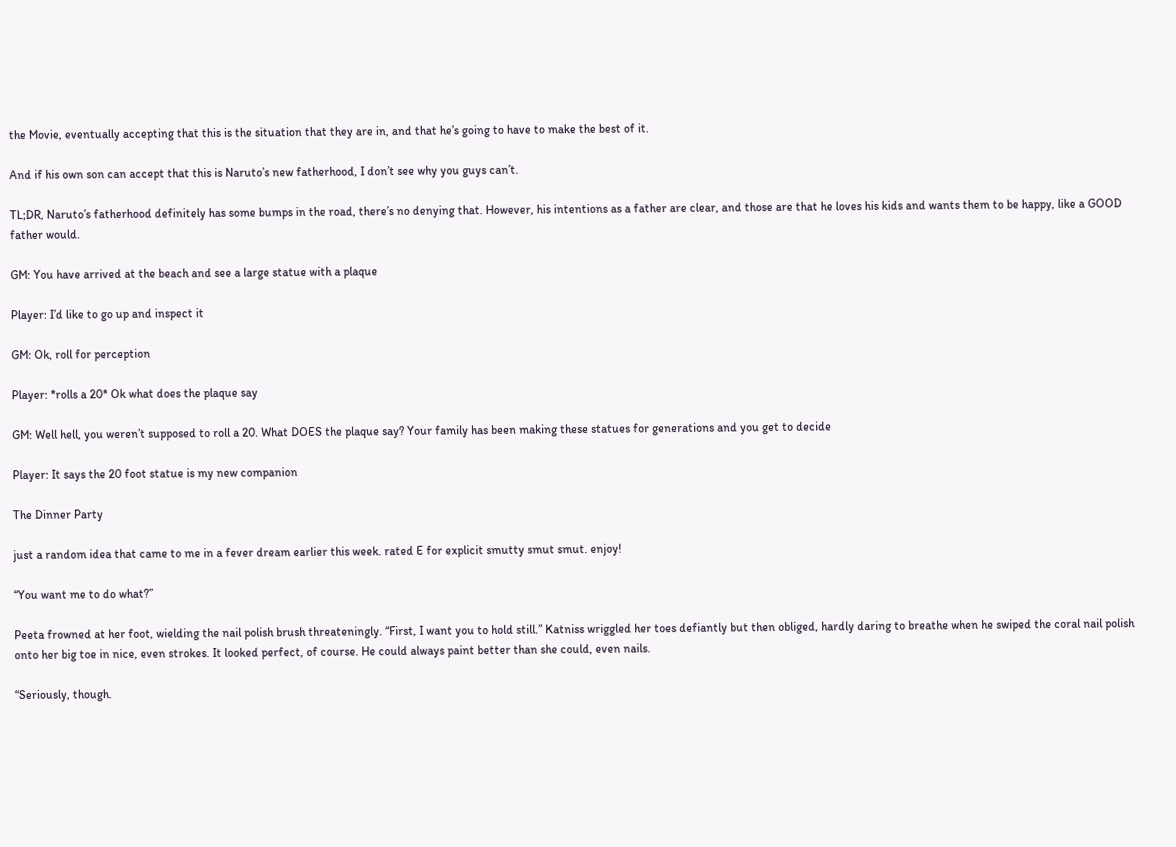the Movie, eventually accepting that this is the situation that they are in, and that he’s going to have to make the best of it.

And if his own son can accept that this is Naruto’s new fatherhood, I don’t see why you guys can’t.

TL;DR, Naruto’s fatherhood definitely has some bumps in the road, there’s no denying that. However, his intentions as a father are clear, and those are that he loves his kids and wants them to be happy, like a GOOD father would.

GM: You have arrived at the beach and see a large statue with a plaque

Player: I’d like to go up and inspect it

GM: Ok, roll for perception

Player: *rolls a 20* Ok what does the plaque say

GM: Well hell, you weren’t supposed to roll a 20. What DOES the plaque say? Your family has been making these statues for generations and you get to decide

Player: It says the 20 foot statue is my new companion

The Dinner Party

just a random idea that came to me in a fever dream earlier this week. rated E for explicit smutty smut smut. enjoy!

“You want me to do what?”

Peeta frowned at her foot, wielding the nail polish brush threateningly. “First, I want you to hold still.” Katniss wriggled her toes defiantly but then obliged, hardly daring to breathe when he swiped the coral nail polish onto her big toe in nice, even strokes. It looked perfect, of course. He could always paint better than she could, even nails.

“Seriously, though.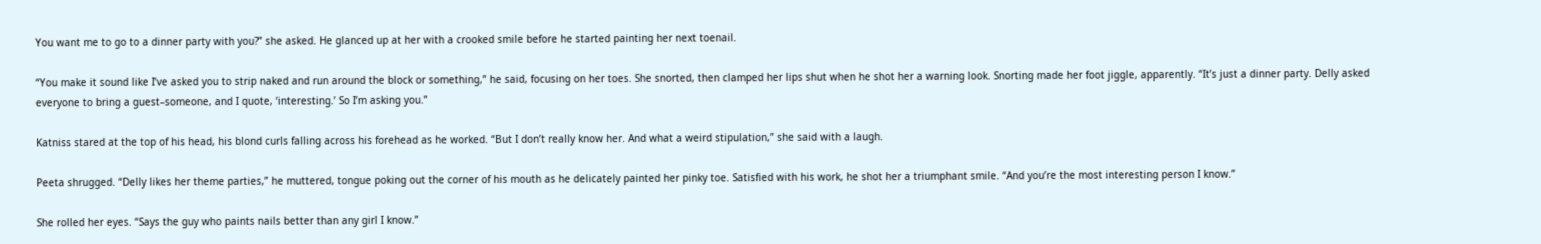You want me to go to a dinner party with you?” she asked. He glanced up at her with a crooked smile before he started painting her next toenail.

“You make it sound like I’ve asked you to strip naked and run around the block or something,” he said, focusing on her toes. She snorted, then clamped her lips shut when he shot her a warning look. Snorting made her foot jiggle, apparently. “It’s just a dinner party. Delly asked everyone to bring a guest–someone, and I quote, ‘interesting.’ So I’m asking you.”

Katniss stared at the top of his head, his blond curls falling across his forehead as he worked. “But I don’t really know her. And what a weird stipulation,” she said with a laugh.

Peeta shrugged. “Delly likes her theme parties,” he muttered, tongue poking out the corner of his mouth as he delicately painted her pinky toe. Satisfied with his work, he shot her a triumphant smile. “And you’re the most interesting person I know.”

She rolled her eyes. “Says the guy who paints nails better than any girl I know.”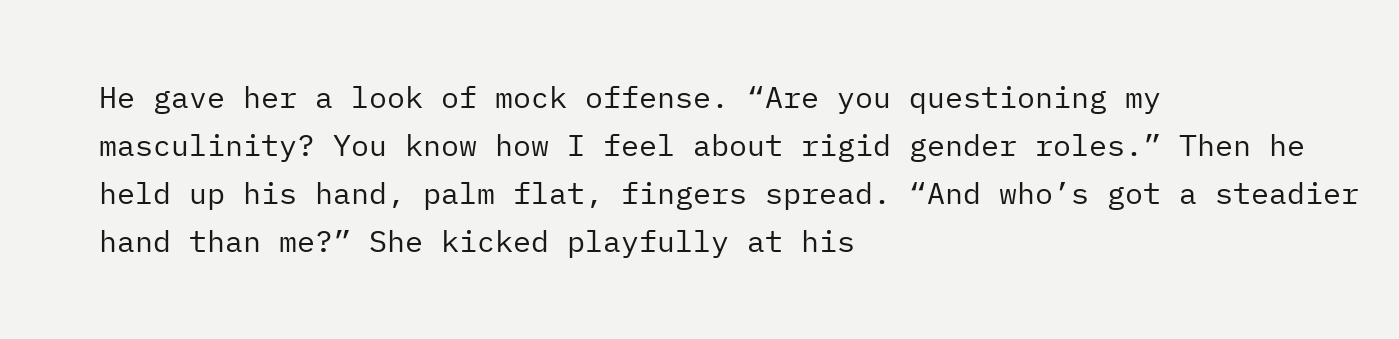He gave her a look of mock offense. “Are you questioning my masculinity? You know how I feel about rigid gender roles.” Then he held up his hand, palm flat, fingers spread. “And who’s got a steadier hand than me?” She kicked playfully at his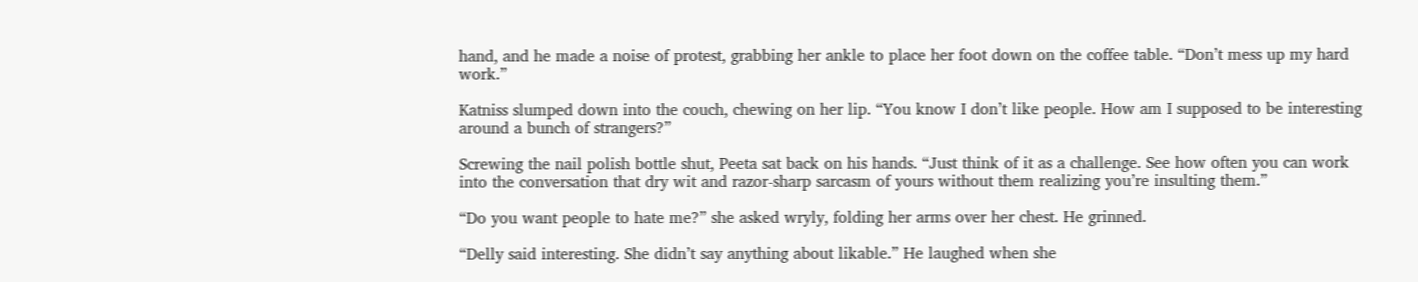hand, and he made a noise of protest, grabbing her ankle to place her foot down on the coffee table. “Don’t mess up my hard work.”

Katniss slumped down into the couch, chewing on her lip. “You know I don’t like people. How am I supposed to be interesting around a bunch of strangers?”

Screwing the nail polish bottle shut, Peeta sat back on his hands. “Just think of it as a challenge. See how often you can work into the conversation that dry wit and razor-sharp sarcasm of yours without them realizing you’re insulting them.”

“Do you want people to hate me?” she asked wryly, folding her arms over her chest. He grinned.

“Delly said interesting. She didn’t say anything about likable.” He laughed when she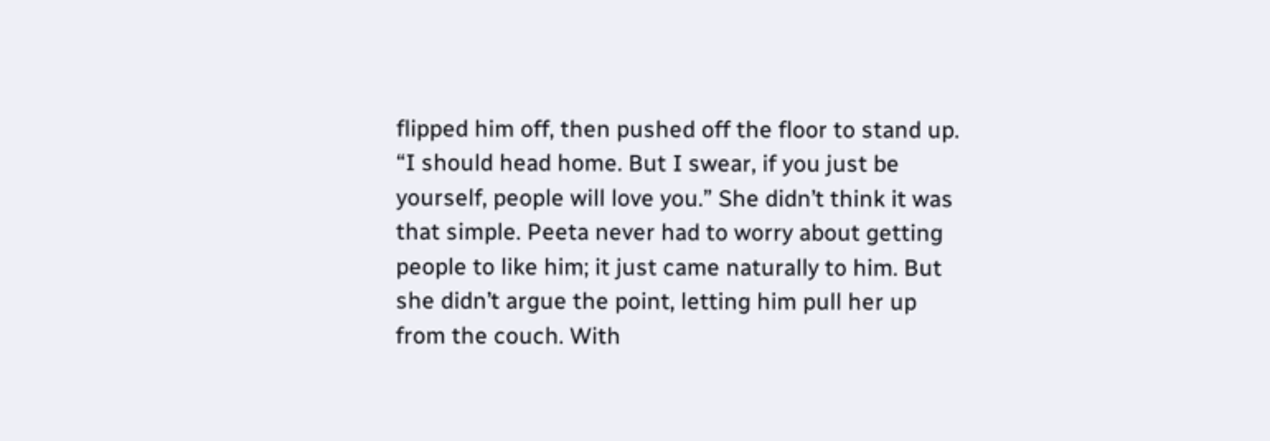flipped him off, then pushed off the floor to stand up. “I should head home. But I swear, if you just be yourself, people will love you.” She didn’t think it was that simple. Peeta never had to worry about getting people to like him; it just came naturally to him. But she didn’t argue the point, letting him pull her up from the couch. With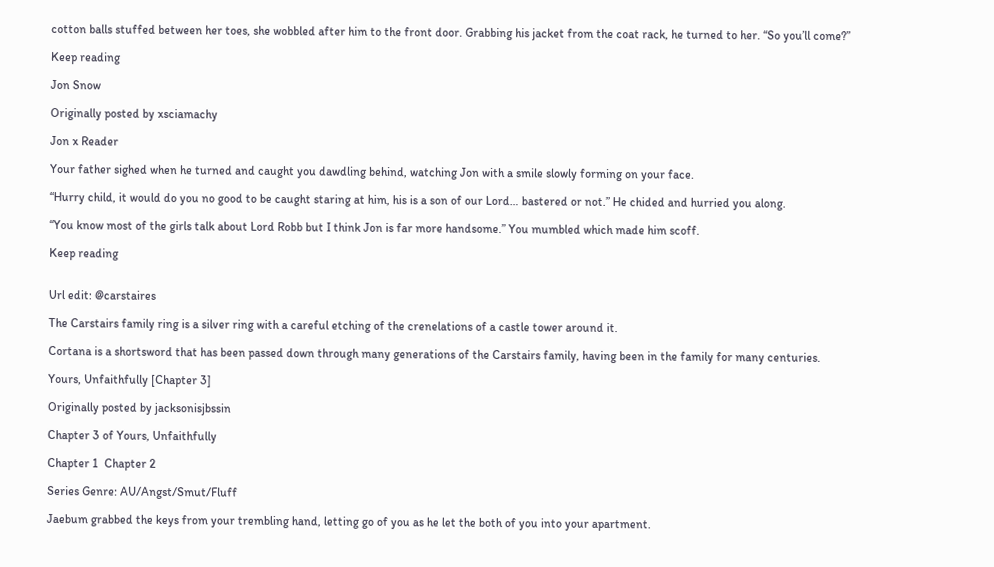cotton balls stuffed between her toes, she wobbled after him to the front door. Grabbing his jacket from the coat rack, he turned to her. “So you’ll come?”

Keep reading

Jon Snow

Originally posted by xsciamachy

Jon x Reader

Your father sighed when he turned and caught you dawdling behind, watching Jon with a smile slowly forming on your face.

“Hurry child, it would do you no good to be caught staring at him, his is a son of our Lord… bastered or not.” He chided and hurried you along.

“You know most of the girls talk about Lord Robb but I think Jon is far more handsome.” You mumbled which made him scoff.

Keep reading


Url edit: @carstaires

The Carstairs family ring is a silver ring with a careful etching of the crenelations of a castle tower around it.

Cortana is a shortsword that has been passed down through many generations of the Carstairs family, having been in the family for many centuries.

Yours, Unfaithfully [Chapter 3]

Originally posted by jacksonisjbssin

Chapter 3 of Yours, Unfaithfully

Chapter 1  Chapter 2

Series Genre: AU/Angst/Smut/Fluff

Jaebum grabbed the keys from your trembling hand, letting go of you as he let the both of you into your apartment.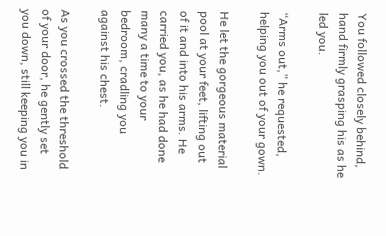You followed closely behind, hand firmly grasping his as he led you.

“Arms out,” he requested, helping you out of your gown.

He let the gorgeous material pool at your feet, lifting out of it and into his arms. He carried you, as he had done many a time to your bedroom, cradling you against his chest.

As you crossed the threshold of your door, he gently set you down, still keeping you in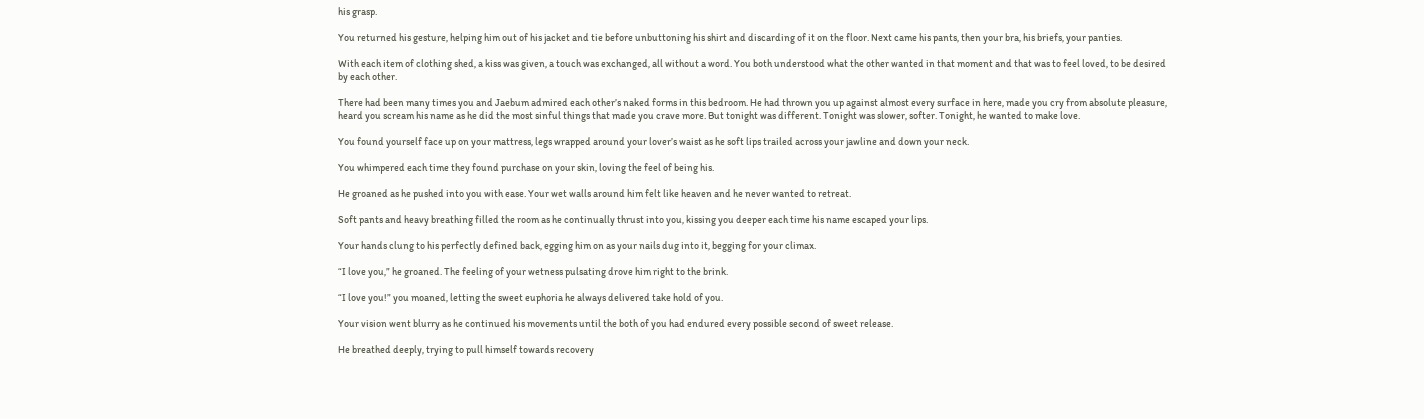his grasp.

You returned his gesture, helping him out of his jacket and tie before unbuttoning his shirt and discarding of it on the floor. Next came his pants, then your bra, his briefs, your panties.

With each item of clothing shed, a kiss was given, a touch was exchanged, all without a word. You both understood what the other wanted in that moment and that was to feel loved, to be desired by each other.

There had been many times you and Jaebum admired each other’s naked forms in this bedroom. He had thrown you up against almost every surface in here, made you cry from absolute pleasure, heard you scream his name as he did the most sinful things that made you crave more. But tonight was different. Tonight was slower, softer. Tonight, he wanted to make love.

You found yourself face up on your mattress, legs wrapped around your lover’s waist as he soft lips trailed across your jawline and down your neck.

You whimpered each time they found purchase on your skin, loving the feel of being his.

He groaned as he pushed into you with ease. Your wet walls around him felt like heaven and he never wanted to retreat.

Soft pants and heavy breathing filled the room as he continually thrust into you, kissing you deeper each time his name escaped your lips.

Your hands clung to his perfectly defined back, egging him on as your nails dug into it, begging for your climax.

“I love you,” he groaned. The feeling of your wetness pulsating drove him right to the brink.

“I love you!” you moaned, letting the sweet euphoria he always delivered take hold of you.

Your vision went blurry as he continued his movements until the both of you had endured every possible second of sweet release.

He breathed deeply, trying to pull himself towards recovery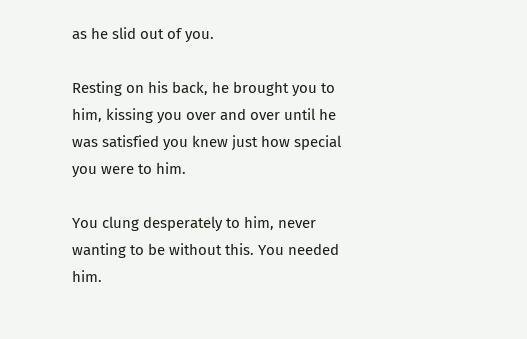as he slid out of you.

Resting on his back, he brought you to him, kissing you over and over until he was satisfied you knew just how special you were to him.

You clung desperately to him, never wanting to be without this. You needed him.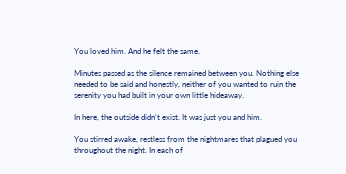You loved him. And he felt the same.

Minutes passed as the silence remained between you. Nothing else needed to be said and honestly, neither of you wanted to ruin the serenity you had built in your own little hideaway.

In here, the outside didn’t exist. It was just you and him.

You stirred awake, restless from the nightmares that plagued you throughout the night. In each of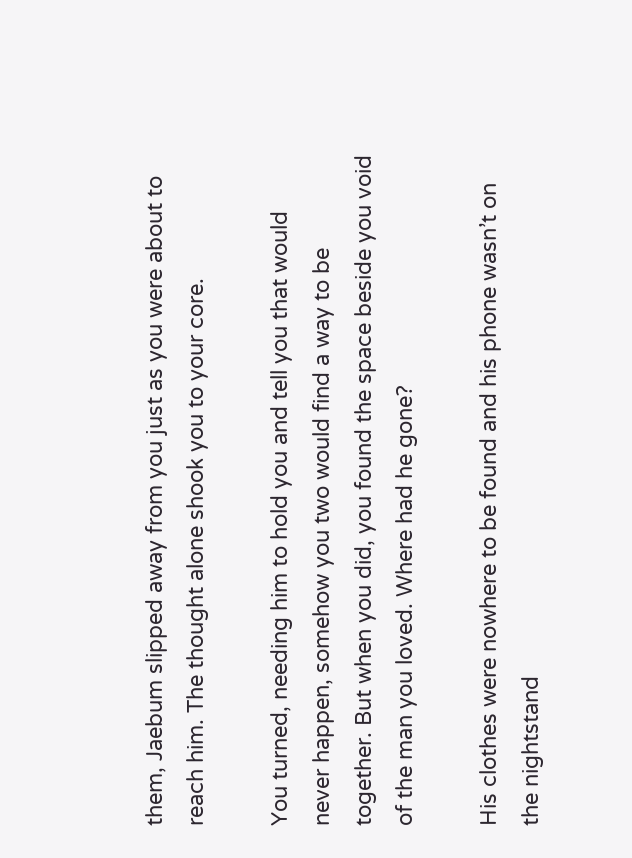them, Jaebum slipped away from you just as you were about to reach him. The thought alone shook you to your core.

You turned, needing him to hold you and tell you that would never happen, somehow you two would find a way to be together. But when you did, you found the space beside you void of the man you loved. Where had he gone?

His clothes were nowhere to be found and his phone wasn’t on the nightstand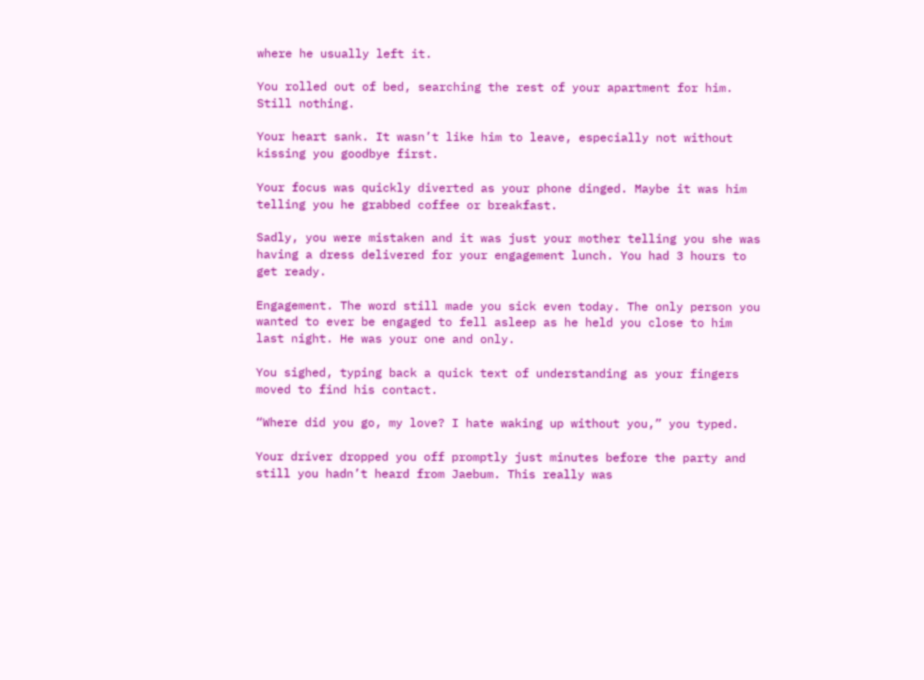where he usually left it.

You rolled out of bed, searching the rest of your apartment for him. Still nothing.

Your heart sank. It wasn’t like him to leave, especially not without kissing you goodbye first.

Your focus was quickly diverted as your phone dinged. Maybe it was him telling you he grabbed coffee or breakfast.

Sadly, you were mistaken and it was just your mother telling you she was having a dress delivered for your engagement lunch. You had 3 hours to get ready.

Engagement. The word still made you sick even today. The only person you wanted to ever be engaged to fell asleep as he held you close to him last night. He was your one and only.

You sighed, typing back a quick text of understanding as your fingers moved to find his contact.

“Where did you go, my love? I hate waking up without you,” you typed.

Your driver dropped you off promptly just minutes before the party and still you hadn’t heard from Jaebum. This really was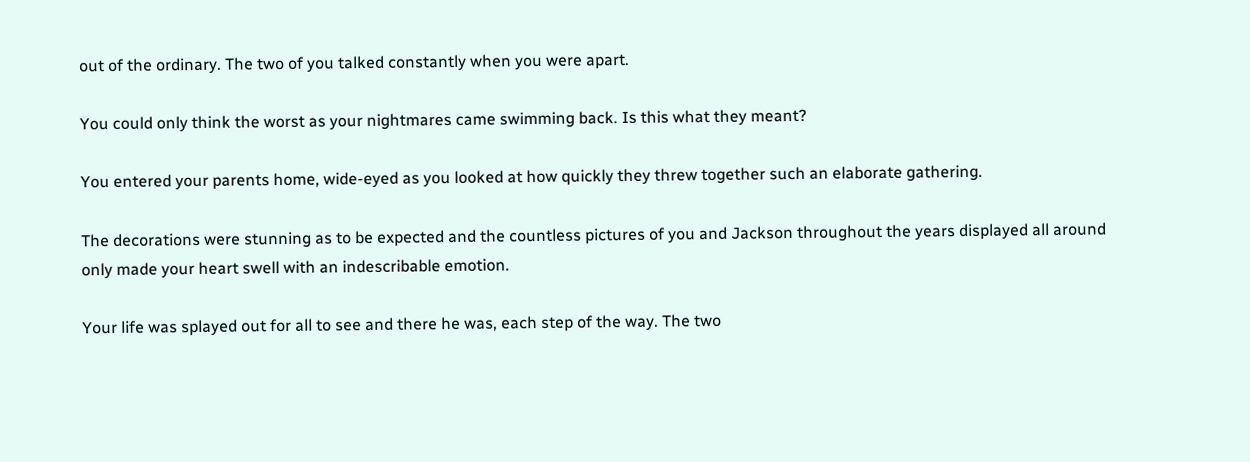out of the ordinary. The two of you talked constantly when you were apart.

You could only think the worst as your nightmares came swimming back. Is this what they meant?

You entered your parents home, wide-eyed as you looked at how quickly they threw together such an elaborate gathering.

The decorations were stunning as to be expected and the countless pictures of you and Jackson throughout the years displayed all around only made your heart swell with an indescribable emotion.

Your life was splayed out for all to see and there he was, each step of the way. The two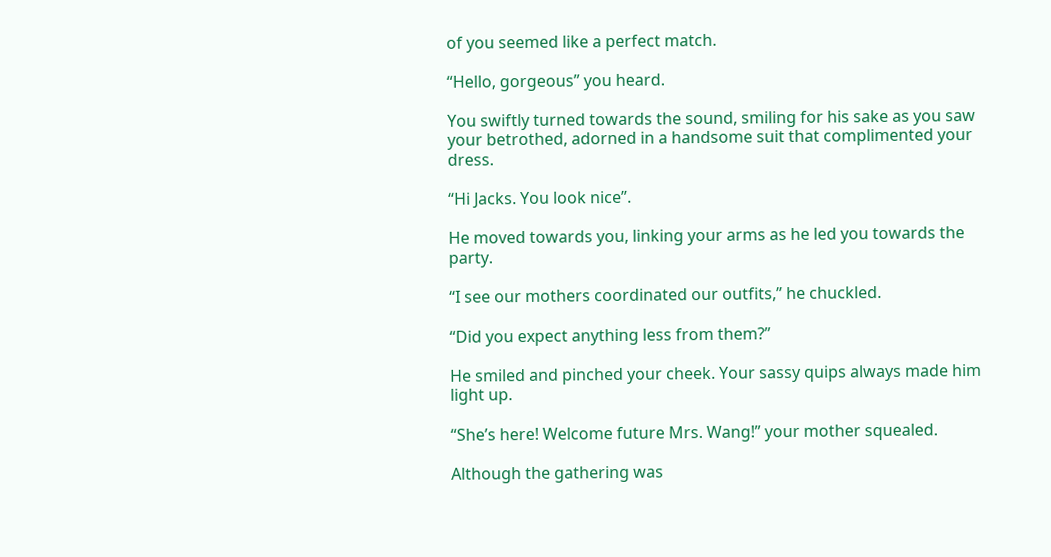of you seemed like a perfect match.

“Hello, gorgeous” you heard.

You swiftly turned towards the sound, smiling for his sake as you saw your betrothed, adorned in a handsome suit that complimented your dress.

“Hi Jacks. You look nice”.

He moved towards you, linking your arms as he led you towards the party.

“I see our mothers coordinated our outfits,” he chuckled.

“Did you expect anything less from them?”

He smiled and pinched your cheek. Your sassy quips always made him light up.

“She’s here! Welcome future Mrs. Wang!” your mother squealed.

Although the gathering was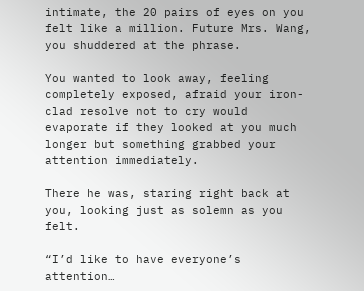intimate, the 20 pairs of eyes on you felt like a million. Future Mrs. Wang, you shuddered at the phrase.

You wanted to look away, feeling completely exposed, afraid your iron-clad resolve not to cry would evaporate if they looked at you much longer but something grabbed your attention immediately.

There he was, staring right back at you, looking just as solemn as you felt.

“I’d like to have everyone’s attention…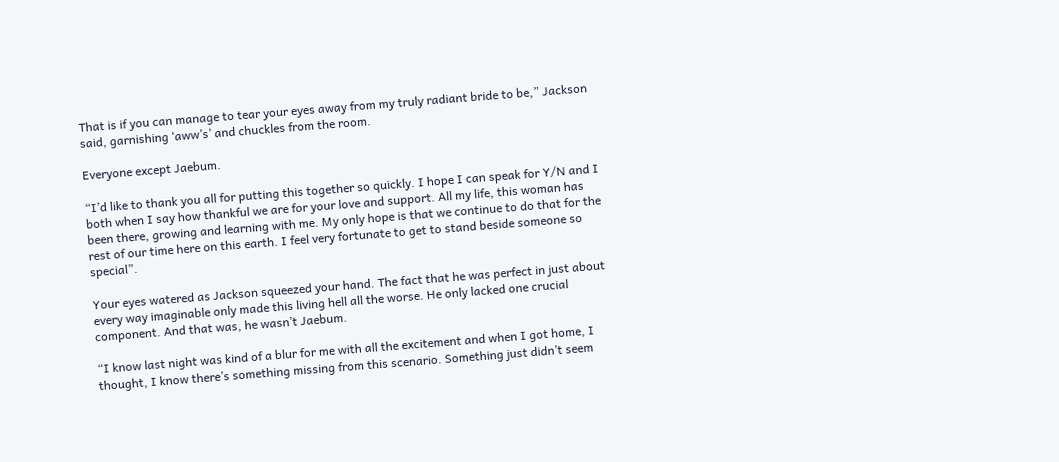That is if you can manage to tear your eyes away from my truly radiant bride to be,” Jackson said, garnishing ‘aww’s’ and chuckles from the room.

Everyone except Jaebum.

“I’d like to thank you all for putting this together so quickly. I hope I can speak for Y/N and I both when I say how thankful we are for your love and support. All my life, this woman has been there, growing and learning with me. My only hope is that we continue to do that for the rest of our time here on this earth. I feel very fortunate to get to stand beside someone so special”.

Your eyes watered as Jackson squeezed your hand. The fact that he was perfect in just about every way imaginable only made this living hell all the worse. He only lacked one crucial component. And that was, he wasn’t Jaebum.

“I know last night was kind of a blur for me with all the excitement and when I got home, I thought, I know there’s something missing from this scenario. Something just didn’t seem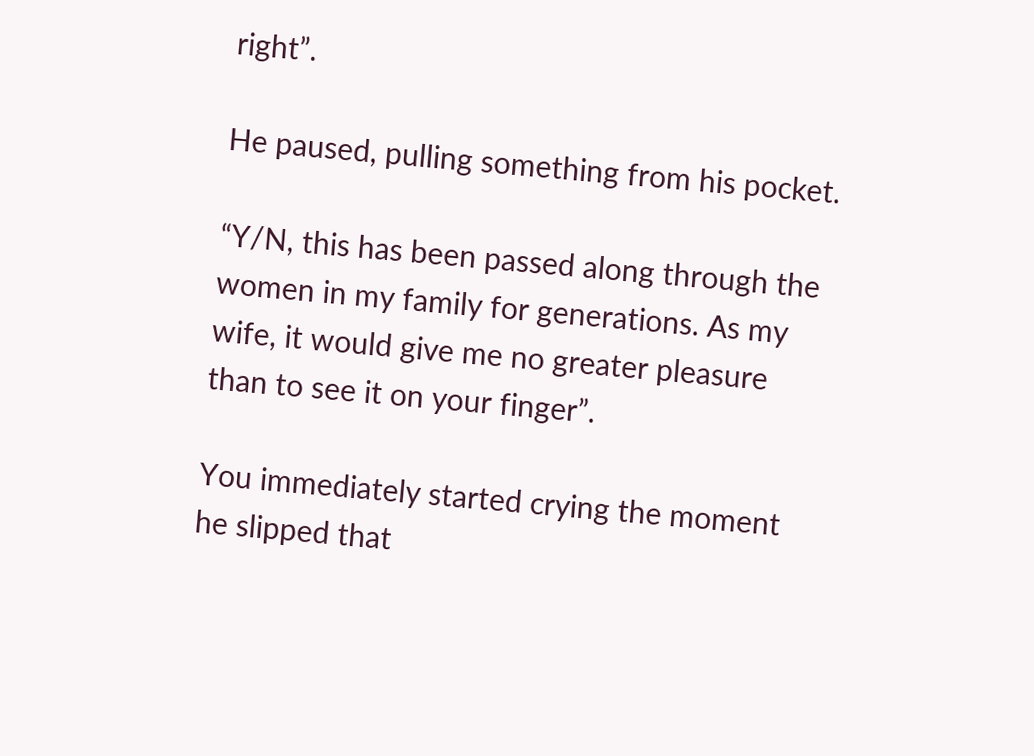right”.

He paused, pulling something from his pocket.

“Y/N, this has been passed along through the women in my family for generations. As my wife, it would give me no greater pleasure than to see it on your finger”.

You immediately started crying the moment he slipped that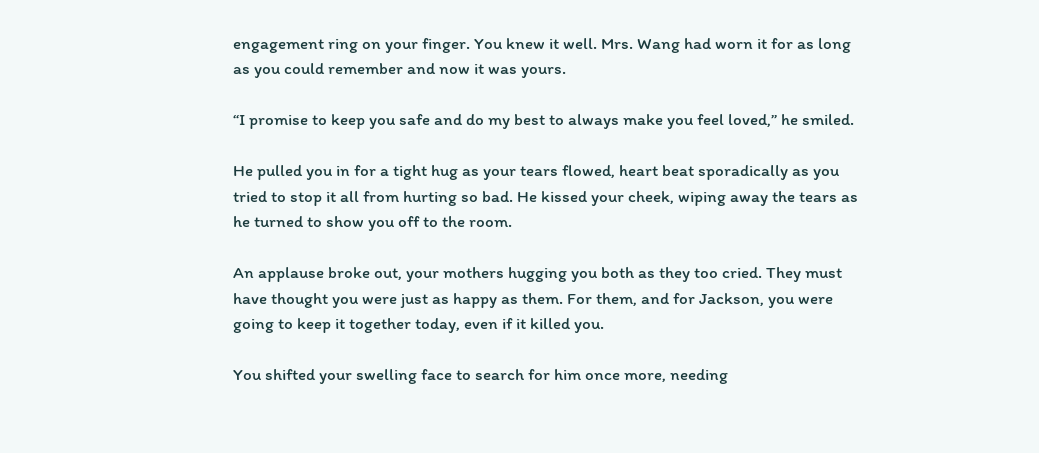engagement ring on your finger. You knew it well. Mrs. Wang had worn it for as long as you could remember and now it was yours.

“I promise to keep you safe and do my best to always make you feel loved,” he smiled.

He pulled you in for a tight hug as your tears flowed, heart beat sporadically as you tried to stop it all from hurting so bad. He kissed your cheek, wiping away the tears as he turned to show you off to the room.

An applause broke out, your mothers hugging you both as they too cried. They must have thought you were just as happy as them. For them, and for Jackson, you were going to keep it together today, even if it killed you.

You shifted your swelling face to search for him once more, needing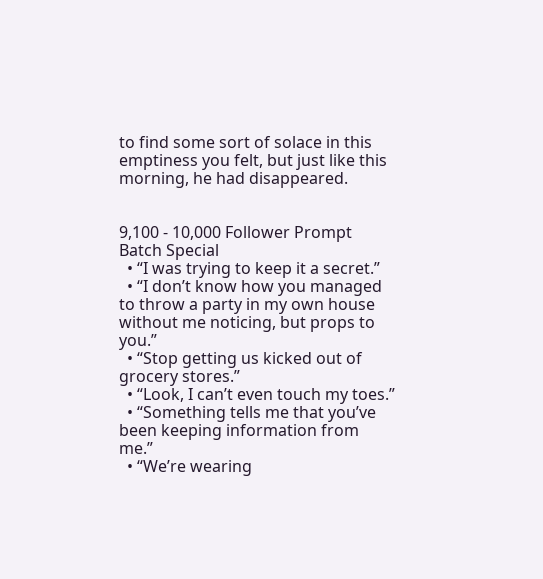to find some sort of solace in this emptiness you felt, but just like this morning, he had disappeared.


9,100 - 10,000 Follower Prompt Batch Special
  • “I was trying to keep it a secret.”
  • “I don’t know how you managed to throw a party in my own house without me noticing, but props to you.”
  • “Stop getting us kicked out of grocery stores.”
  • “Look, I can’t even touch my toes.”
  • “Something tells me that you’ve been keeping information from me.”
  • “We’re wearing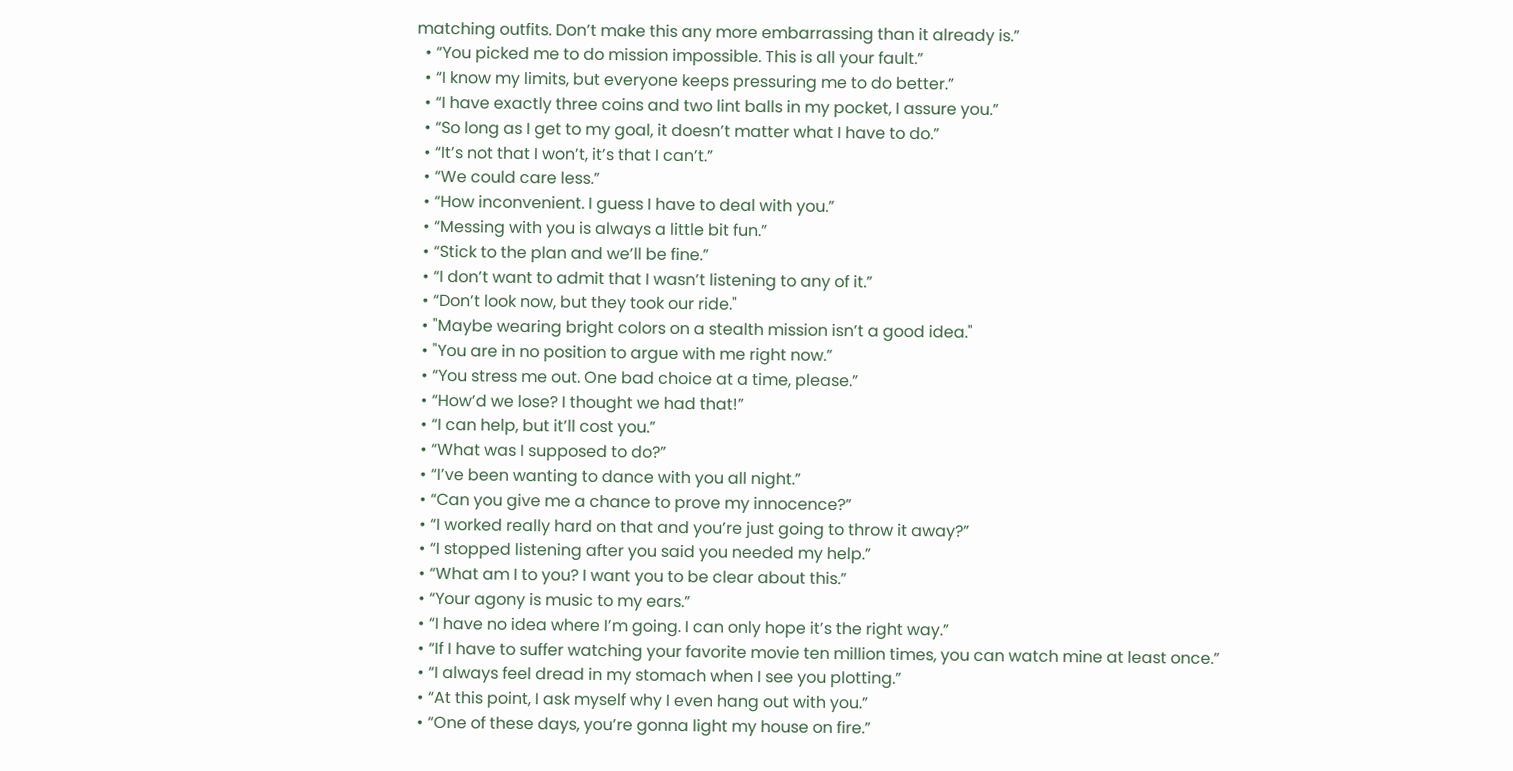matching outfits. Don’t make this any more embarrassing than it already is.”
  • “You picked me to do mission impossible. This is all your fault.”
  • “I know my limits, but everyone keeps pressuring me to do better.”
  • “I have exactly three coins and two lint balls in my pocket, I assure you.”
  • “So long as I get to my goal, it doesn’t matter what I have to do.”
  • “It’s not that I won’t, it’s that I can’t.”
  • “We could care less.”
  • “How inconvenient. I guess I have to deal with you.”
  • “Messing with you is always a little bit fun.”
  • “Stick to the plan and we’ll be fine.”
  • “I don’t want to admit that I wasn’t listening to any of it.”
  • “Don’t look now, but they took our ride."
  • "Maybe wearing bright colors on a stealth mission isn’t a good idea."
  • "You are in no position to argue with me right now.”
  • “You stress me out. One bad choice at a time, please.”
  • “How’d we lose? I thought we had that!”
  • “I can help, but it’ll cost you.”
  • “What was I supposed to do?”
  • “I’ve been wanting to dance with you all night.”
  • “Can you give me a chance to prove my innocence?”
  • “I worked really hard on that and you’re just going to throw it away?”
  • “I stopped listening after you said you needed my help.”
  • “What am I to you? I want you to be clear about this.”
  • “Your agony is music to my ears.”
  • “I have no idea where I’m going. I can only hope it’s the right way.”
  • “If I have to suffer watching your favorite movie ten million times, you can watch mine at least once.”
  • “I always feel dread in my stomach when I see you plotting.”
  • “At this point, I ask myself why I even hang out with you.”
  • “One of these days, you’re gonna light my house on fire.”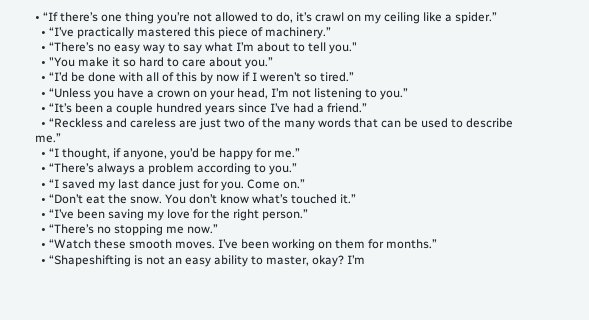• “If there’s one thing you’re not allowed to do, it’s crawl on my ceiling like a spider.”
  • “I’ve practically mastered this piece of machinery.”
  • “There’s no easy way to say what I’m about to tell you."
  • "You make it so hard to care about you.”
  • “I’d be done with all of this by now if I weren’t so tired.”
  • “Unless you have a crown on your head, I’m not listening to you.”
  • “It’s been a couple hundred years since I’ve had a friend.”
  • “Reckless and careless are just two of the many words that can be used to describe me.”
  • “I thought, if anyone, you’d be happy for me.”
  • “There’s always a problem according to you.”
  • “I saved my last dance just for you. Come on.”
  • “Don’t eat the snow. You don’t know what’s touched it.”
  • “I’ve been saving my love for the right person.”
  • “There’s no stopping me now.”
  • “Watch these smooth moves. I’ve been working on them for months.”
  • “Shapeshifting is not an easy ability to master, okay? I’m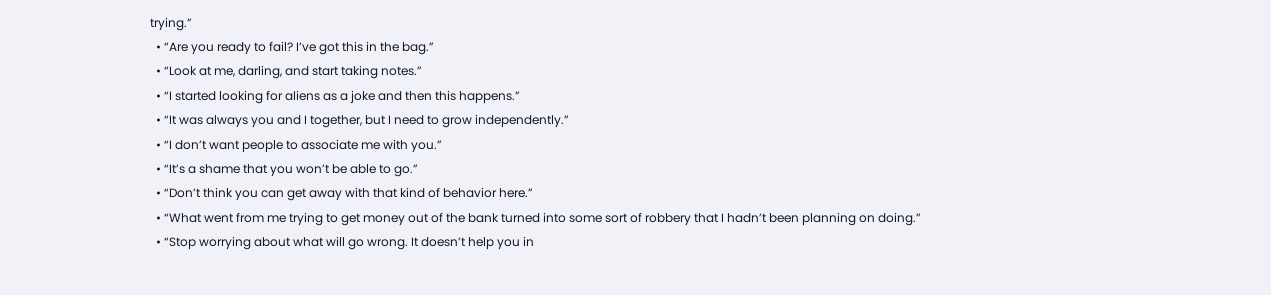trying.”
  • “Are you ready to fail? I’ve got this in the bag.”
  • “Look at me, darling, and start taking notes.”
  • “I started looking for aliens as a joke and then this happens.”
  • “It was always you and I together, but I need to grow independently.”
  • “I don’t want people to associate me with you.”
  • “It’s a shame that you won’t be able to go.”
  • “Don’t think you can get away with that kind of behavior here.”
  • “What went from me trying to get money out of the bank turned into some sort of robbery that I hadn’t been planning on doing.”
  • “Stop worrying about what will go wrong. It doesn’t help you in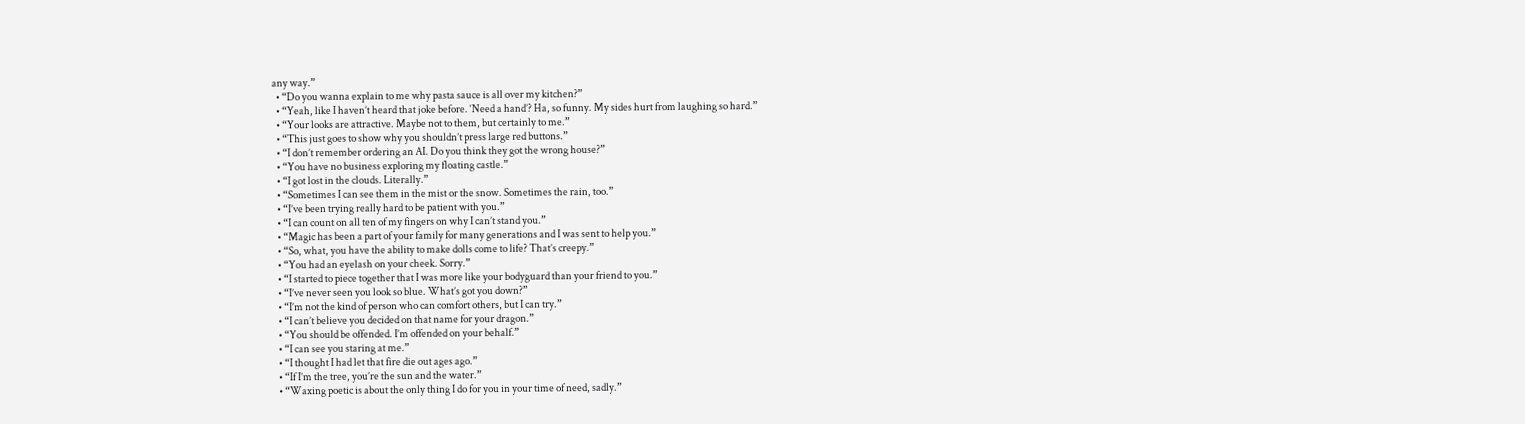any way.”
  • “Do you wanna explain to me why pasta sauce is all over my kitchen?”
  • “Yeah, like I haven’t heard that joke before. ‘Need a hand’? Ha, so funny. My sides hurt from laughing so hard.”
  • “Your looks are attractive. Maybe not to them, but certainly to me.”
  • “This just goes to show why you shouldn’t press large red buttons.”
  • “I don’t remember ordering an AI. Do you think they got the wrong house?”
  • “You have no business exploring my floating castle.”
  • “I got lost in the clouds. Literally.”
  • “Sometimes I can see them in the mist or the snow. Sometimes the rain, too.”
  • “I’ve been trying really hard to be patient with you.”
  • “I can count on all ten of my fingers on why I can’t stand you.”
  • “Magic has been a part of your family for many generations and I was sent to help you.”
  • “So, what, you have the ability to make dolls come to life? That’s creepy.”
  • “You had an eyelash on your cheek. Sorry.”
  • “I started to piece together that I was more like your bodyguard than your friend to you.”
  • “I’ve never seen you look so blue. What’s got you down?”
  • “I’m not the kind of person who can comfort others, but I can try.”
  • “I can’t believe you decided on that name for your dragon.”
  • “You should be offended. I’m offended on your behalf.”
  • “I can see you staring at me.”
  • “I thought I had let that fire die out ages ago.”
  • “If I’m the tree, you’re the sun and the water.”
  • “Waxing poetic is about the only thing I do for you in your time of need, sadly.”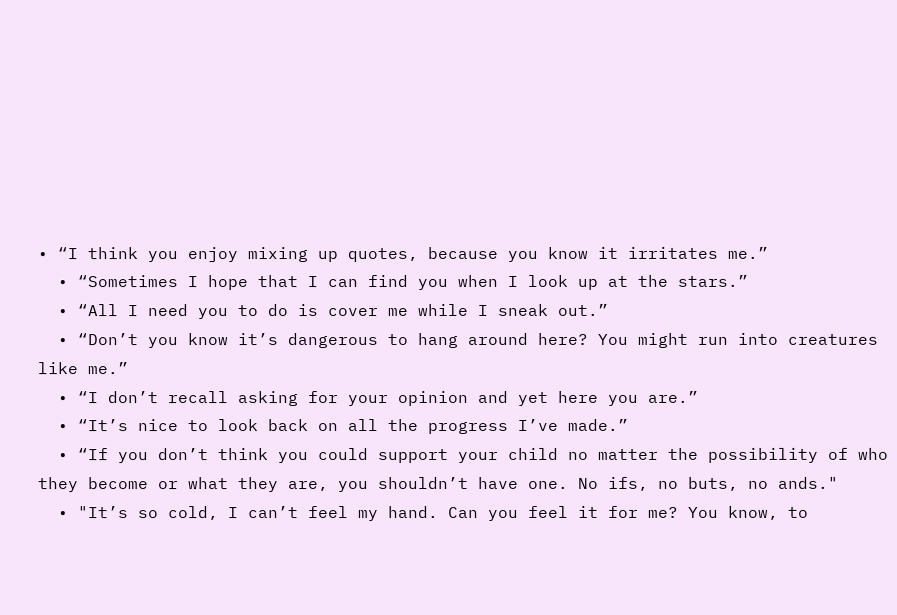• “I think you enjoy mixing up quotes, because you know it irritates me.”
  • “Sometimes I hope that I can find you when I look up at the stars.”
  • “All I need you to do is cover me while I sneak out.”
  • “Don’t you know it’s dangerous to hang around here? You might run into creatures like me.”
  • “I don’t recall asking for your opinion and yet here you are.”
  • “It’s nice to look back on all the progress I’ve made.”
  • “If you don’t think you could support your child no matter the possibility of who they become or what they are, you shouldn’t have one. No ifs, no buts, no ands."
  • "It’s so cold, I can’t feel my hand. Can you feel it for me? You know, to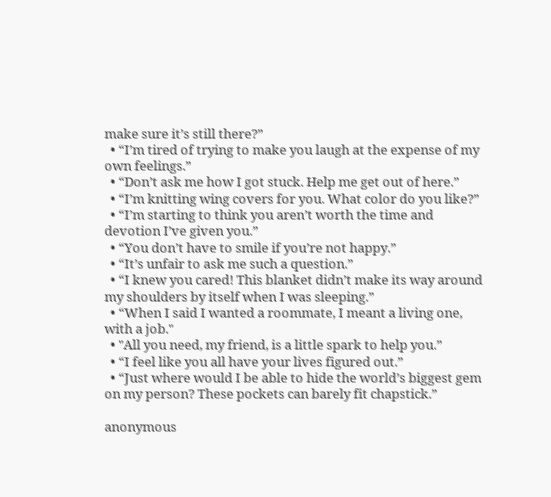make sure it’s still there?”
  • “I’m tired of trying to make you laugh at the expense of my own feelings.”
  • “Don’t ask me how I got stuck. Help me get out of here.”
  • “I’m knitting wing covers for you. What color do you like?”
  • “I’m starting to think you aren’t worth the time and devotion I’ve given you.”
  • “You don’t have to smile if you’re not happy.”
  • “It’s unfair to ask me such a question.”
  • “I knew you cared! This blanket didn’t make its way around my shoulders by itself when I was sleeping.”
  • “When I said I wanted a roommate, I meant a living one, with a job."
  • "All you need, my friend, is a little spark to help you.”
  • “I feel like you all have your lives figured out.”
  • “Just where would I be able to hide the world’s biggest gem on my person? These pockets can barely fit chapstick.”

anonymous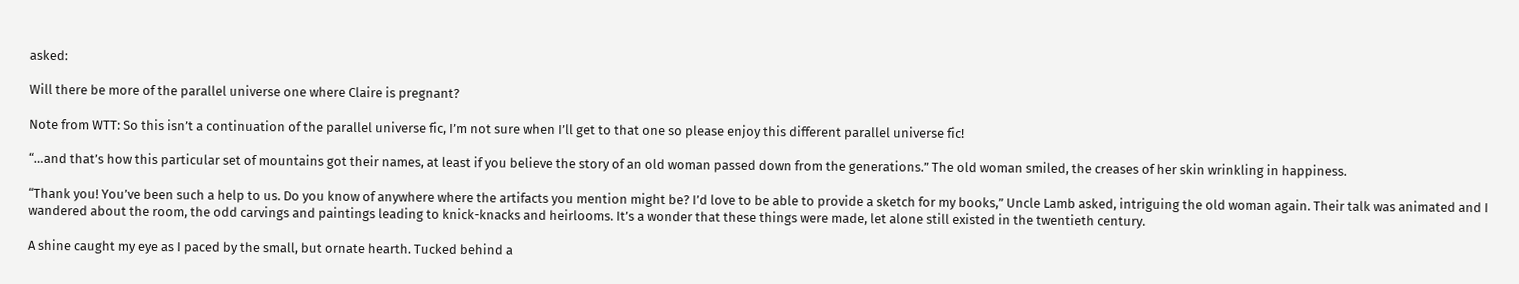asked:

Will there be more of the parallel universe one where Claire is pregnant?

Note from WTT: So this isn’t a continuation of the parallel universe fic, I’m not sure when I’ll get to that one so please enjoy this different parallel universe fic!

“…and that’s how this particular set of mountains got their names, at least if you believe the story of an old woman passed down from the generations.” The old woman smiled, the creases of her skin wrinkling in happiness.

“Thank you! You’ve been such a help to us. Do you know of anywhere where the artifacts you mention might be? I’d love to be able to provide a sketch for my books,” Uncle Lamb asked, intriguing the old woman again. Their talk was animated and I wandered about the room, the odd carvings and paintings leading to knick-knacks and heirlooms. It’s a wonder that these things were made, let alone still existed in the twentieth century.

A shine caught my eye as I paced by the small, but ornate hearth. Tucked behind a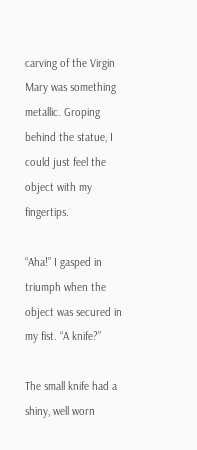carving of the Virgin Mary was something metallic. Groping behind the statue, I could just feel the object with my fingertips.

“Aha!” I gasped in triumph when the object was secured in my fist. “A knife?”

The small knife had a shiny, well worn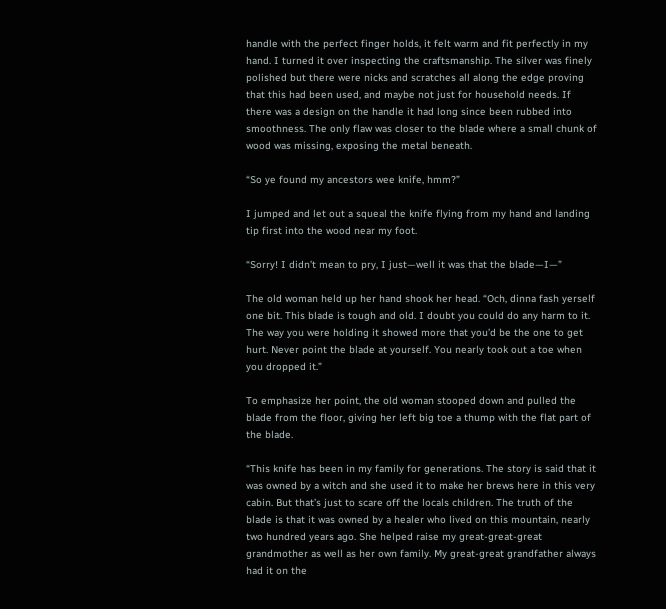handle with the perfect finger holds, it felt warm and fit perfectly in my hand. I turned it over inspecting the craftsmanship. The silver was finely polished but there were nicks and scratches all along the edge proving that this had been used, and maybe not just for household needs. If there was a design on the handle it had long since been rubbed into smoothness. The only flaw was closer to the blade where a small chunk of wood was missing, exposing the metal beneath.

“So ye found my ancestors wee knife, hmm?”

I jumped and let out a squeal the knife flying from my hand and landing tip first into the wood near my foot.

“Sorry! I didn’t mean to pry, I just—well it was that the blade—I—”

The old woman held up her hand shook her head. “Och, dinna fash yerself one bit. This blade is tough and old. I doubt you could do any harm to it. The way you were holding it showed more that you’d be the one to get hurt. Never point the blade at yourself. You nearly took out a toe when you dropped it.”

To emphasize her point, the old woman stooped down and pulled the blade from the floor, giving her left big toe a thump with the flat part of the blade.

“This knife has been in my family for generations. The story is said that it was owned by a witch and she used it to make her brews here in this very cabin. But that’s just to scare off the locals children. The truth of the blade is that it was owned by a healer who lived on this mountain, nearly two hundred years ago. She helped raise my great-great-great grandmother as well as her own family. My great-great grandfather always had it on the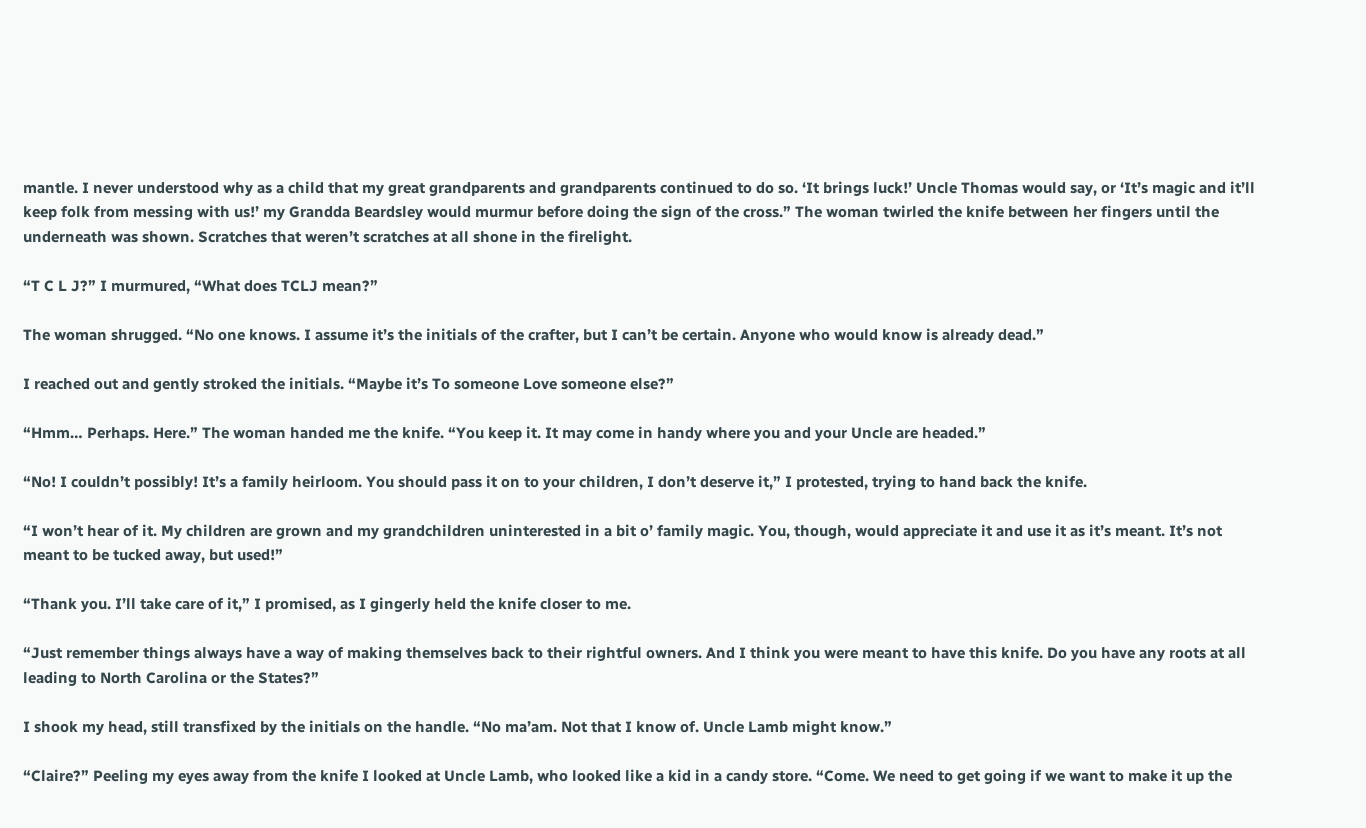mantle. I never understood why as a child that my great grandparents and grandparents continued to do so. ‘It brings luck!’ Uncle Thomas would say, or ‘It’s magic and it’ll keep folk from messing with us!’ my Grandda Beardsley would murmur before doing the sign of the cross.” The woman twirled the knife between her fingers until the underneath was shown. Scratches that weren’t scratches at all shone in the firelight.

“T C L J?” I murmured, “What does TCLJ mean?”

The woman shrugged. “No one knows. I assume it’s the initials of the crafter, but I can’t be certain. Anyone who would know is already dead.”

I reached out and gently stroked the initials. “Maybe it’s To someone Love someone else?”

“Hmm… Perhaps. Here.” The woman handed me the knife. “You keep it. It may come in handy where you and your Uncle are headed.”

“No! I couldn’t possibly! It’s a family heirloom. You should pass it on to your children, I don’t deserve it,” I protested, trying to hand back the knife.

“I won’t hear of it. My children are grown and my grandchildren uninterested in a bit o’ family magic. You, though, would appreciate it and use it as it’s meant. It’s not meant to be tucked away, but used!”

“Thank you. I’ll take care of it,” I promised, as I gingerly held the knife closer to me.

“Just remember things always have a way of making themselves back to their rightful owners. And I think you were meant to have this knife. Do you have any roots at all leading to North Carolina or the States?”

I shook my head, still transfixed by the initials on the handle. “No ma’am. Not that I know of. Uncle Lamb might know.”

“Claire?” Peeling my eyes away from the knife I looked at Uncle Lamb, who looked like a kid in a candy store. “Come. We need to get going if we want to make it up the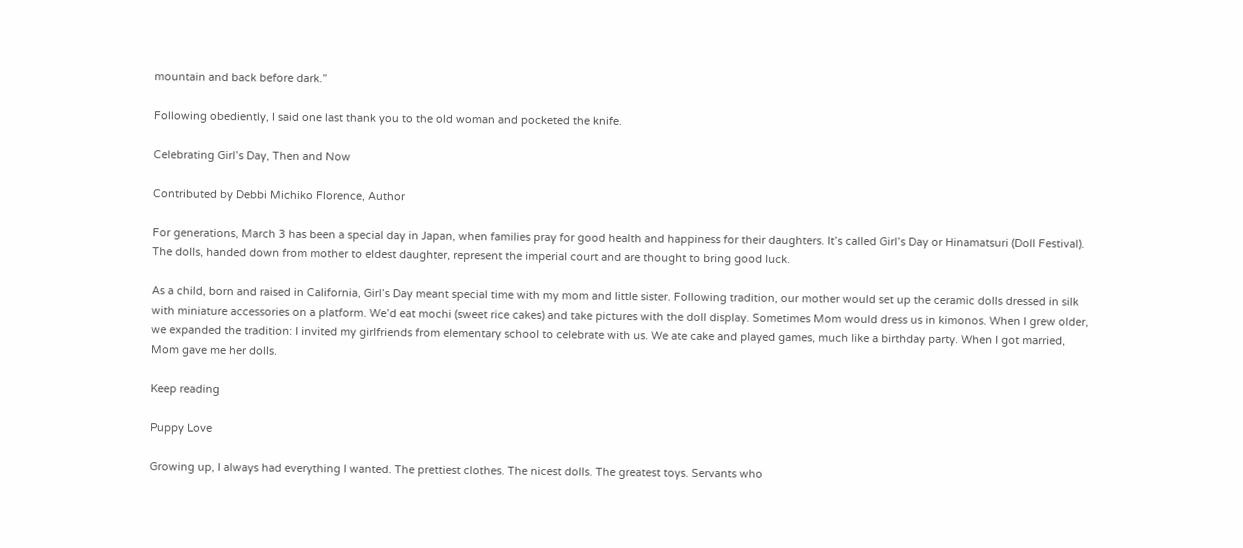mountain and back before dark.”

Following obediently, I said one last thank you to the old woman and pocketed the knife.

Celebrating Girl’s Day, Then and Now

Contributed by Debbi Michiko Florence, Author

For generations, March 3 has been a special day in Japan, when families pray for good health and happiness for their daughters. It’s called Girl’s Day or Hinamatsuri (Doll Festival). The dolls, handed down from mother to eldest daughter, represent the imperial court and are thought to bring good luck.

As a child, born and raised in California, Girl’s Day meant special time with my mom and little sister. Following tradition, our mother would set up the ceramic dolls dressed in silk with miniature accessories on a platform. We’d eat mochi (sweet rice cakes) and take pictures with the doll display. Sometimes Mom would dress us in kimonos. When I grew older, we expanded the tradition: I invited my girlfriends from elementary school to celebrate with us. We ate cake and played games, much like a birthday party. When I got married, Mom gave me her dolls.

Keep reading

Puppy Love

Growing up, I always had everything I wanted. The prettiest clothes. The nicest dolls. The greatest toys. Servants who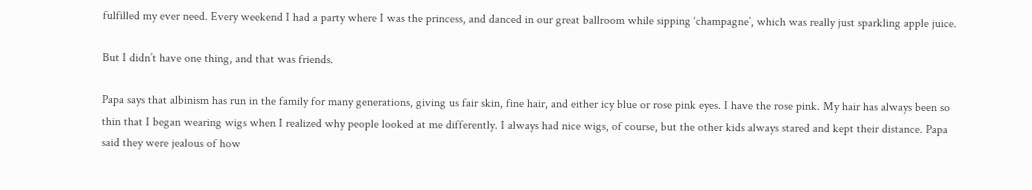fulfilled my ever need. Every weekend I had a party where I was the princess, and danced in our great ballroom while sipping ‘champagne’, which was really just sparkling apple juice.

But I didn’t have one thing, and that was friends.

Papa says that albinism has run in the family for many generations, giving us fair skin, fine hair, and either icy blue or rose pink eyes. I have the rose pink. My hair has always been so thin that I began wearing wigs when I realized why people looked at me differently. I always had nice wigs, of course, but the other kids always stared and kept their distance. Papa said they were jealous of how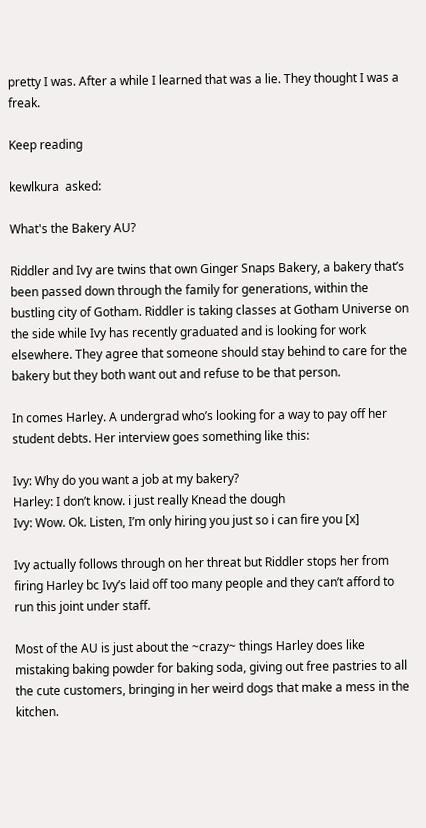pretty I was. After a while I learned that was a lie. They thought I was a freak.

Keep reading

kewlkura  asked:

What's the Bakery AU?

Riddler and Ivy are twins that own Ginger Snaps Bakery, a bakery that’s been passed down through the family for generations, within the bustling city of Gotham. Riddler is taking classes at Gotham Universe on the side while Ivy has recently graduated and is looking for work elsewhere. They agree that someone should stay behind to care for the bakery but they both want out and refuse to be that person.

In comes Harley. A undergrad who’s looking for a way to pay off her student debts. Her interview goes something like this:

Ivy: Why do you want a job at my bakery?
Harley: I don’t know. i just really Knead the dough
Ivy: Wow. Ok. Listen, I’m only hiring you just so i can fire you [x]

Ivy actually follows through on her threat but Riddler stops her from firing Harley bc Ivy’s laid off too many people and they can’t afford to run this joint under staff.

Most of the AU is just about the ~crazy~ things Harley does like mistaking baking powder for baking soda, giving out free pastries to all the cute customers, bringing in her weird dogs that make a mess in the kitchen.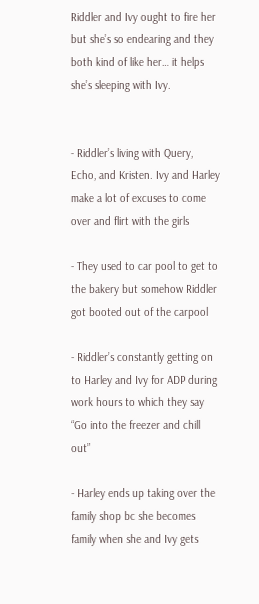Riddler and Ivy ought to fire her but she’s so endearing and they both kind of like her… it helps she’s sleeping with Ivy.


- Riddler’s living with Query, Echo, and Kristen. Ivy and Harley make a lot of excuses to come over and flirt with the girls

- They used to car pool to get to the bakery but somehow Riddler got booted out of the carpool

- Riddler’s constantly getting on to Harley and Ivy for ADP during work hours to which they say “Go into the freezer and chill out”

- Harley ends up taking over the family shop bc she becomes family when she and Ivy gets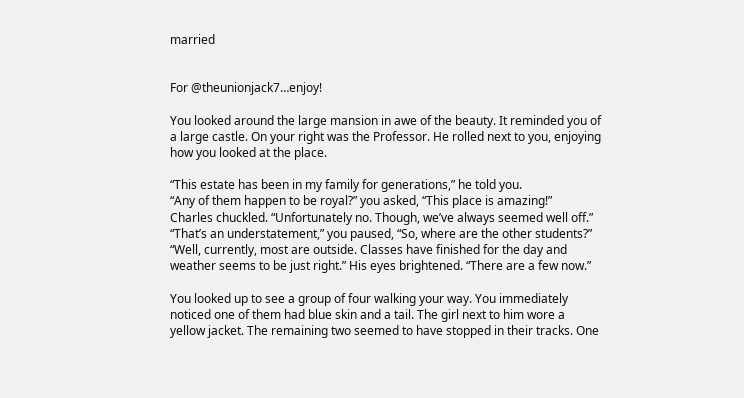married


For @theunionjack7…enjoy!

You looked around the large mansion in awe of the beauty. It reminded you of a large castle. On your right was the Professor. He rolled next to you, enjoying how you looked at the place.

“This estate has been in my family for generations,” he told you.
“Any of them happen to be royal?” you asked, “This place is amazing!”
Charles chuckled. “Unfortunately no. Though, we’ve always seemed well off.”
“That’s an understatement,” you paused, “So, where are the other students?”
“Well, currently, most are outside. Classes have finished for the day and weather seems to be just right.” His eyes brightened. “There are a few now.”

You looked up to see a group of four walking your way. You immediately noticed one of them had blue skin and a tail. The girl next to him wore a yellow jacket. The remaining two seemed to have stopped in their tracks. One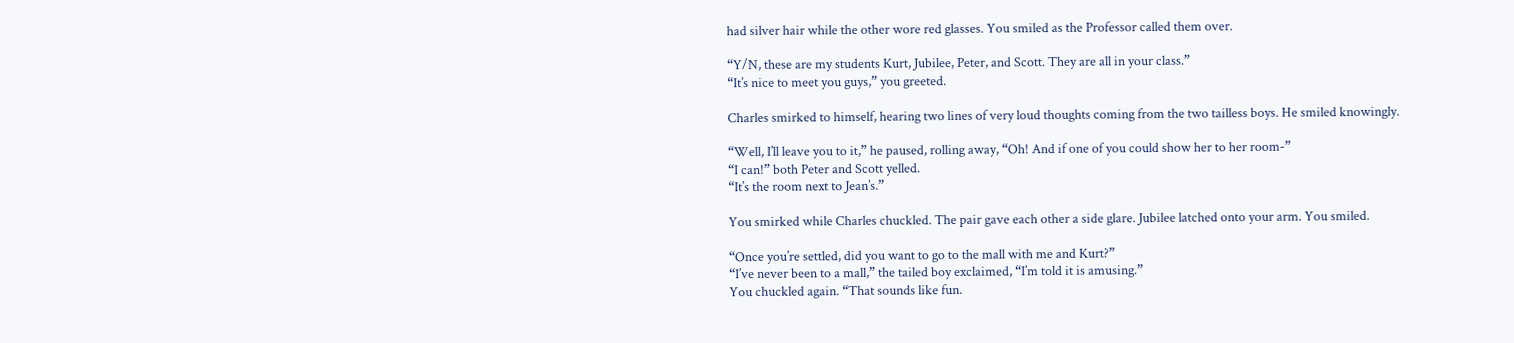had silver hair while the other wore red glasses. You smiled as the Professor called them over.

“Y/N, these are my students Kurt, Jubilee, Peter, and Scott. They are all in your class.”
“It’s nice to meet you guys,” you greeted.

Charles smirked to himself, hearing two lines of very loud thoughts coming from the two tailless boys. He smiled knowingly.

“Well, I’ll leave you to it,” he paused, rolling away, “Oh! And if one of you could show her to her room-”
“I can!” both Peter and Scott yelled.
“It’s the room next to Jean’s.”

You smirked while Charles chuckled. The pair gave each other a side glare. Jubilee latched onto your arm. You smiled.

“Once you’re settled, did you want to go to the mall with me and Kurt?”
“I’ve never been to a mall,” the tailed boy exclaimed, “I’m told it is amusing.”
You chuckled again. “That sounds like fun.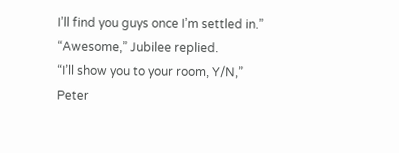I’ll find you guys once I’m settled in.”
“Awesome,” Jubilee replied.
“I’ll show you to your room, Y/N,” Peter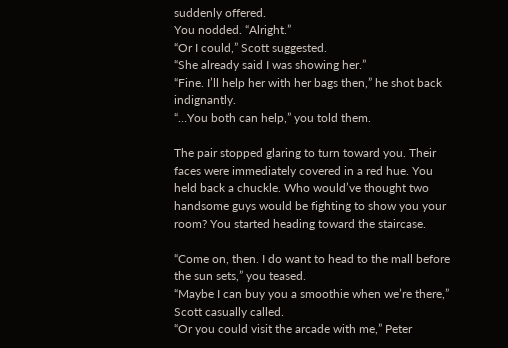suddenly offered.
You nodded. “Alright.”
“Or I could,” Scott suggested.
“She already said I was showing her.”
“Fine. I’ll help her with her bags then,” he shot back indignantly.
“…You both can help,” you told them.

The pair stopped glaring to turn toward you. Their faces were immediately covered in a red hue. You held back a chuckle. Who would’ve thought two handsome guys would be fighting to show you your room? You started heading toward the staircase.

“Come on, then. I do want to head to the mall before the sun sets,” you teased.
“Maybe I can buy you a smoothie when we’re there,” Scott casually called.
“Or you could visit the arcade with me,” Peter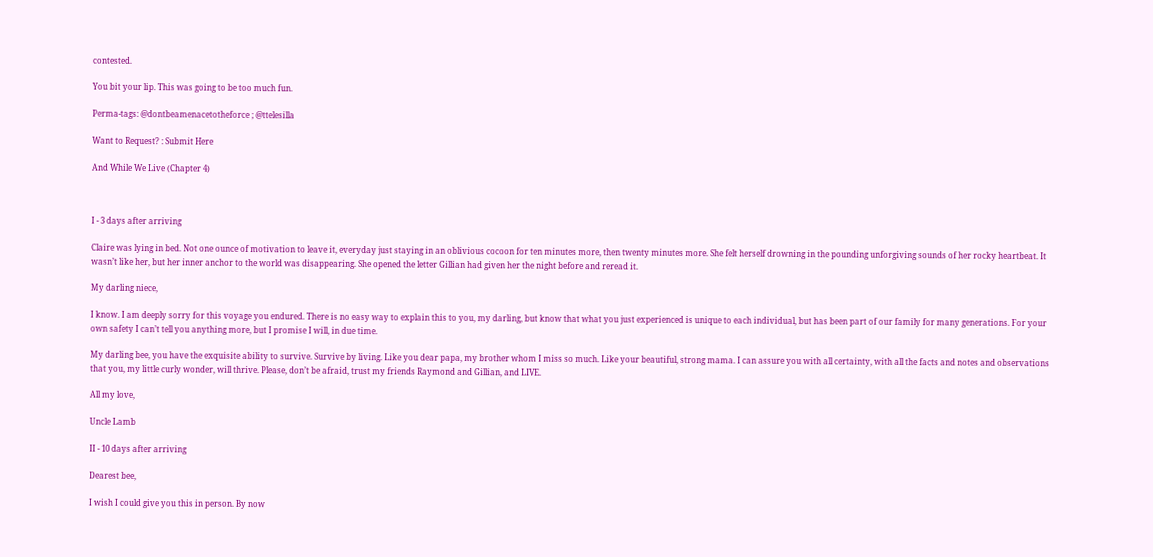contested.

You bit your lip. This was going to be too much fun.

Perma-tags: @dontbeamenacetotheforce ; @ttelesilla

Want to Request? : Submit Here

And While We Live (Chapter 4)



I - 3 days after arriving

Claire was lying in bed. Not one ounce of motivation to leave it, everyday just staying in an oblivious cocoon for ten minutes more, then twenty minutes more. She felt herself drowning in the pounding unforgiving sounds of her rocky heartbeat. It wasn’t like her, but her inner anchor to the world was disappearing. She opened the letter Gillian had given her the night before and reread it.

My darling niece,

I know. I am deeply sorry for this voyage you endured. There is no easy way to explain this to you, my darling, but know that what you just experienced is unique to each individual, but has been part of our family for many generations. For your own safety I can’t tell you anything more, but I promise I will, in due time.

My darling bee, you have the exquisite ability to survive. Survive by living. Like you dear papa, my brother whom I miss so much. Like your beautiful, strong mama. I can assure you with all certainty, with all the facts and notes and observations that you, my little curly wonder, will thrive. Please, don’t be afraid, trust my friends Raymond and Gillian, and LIVE.

All my love,

Uncle Lamb

II - 10 days after arriving

Dearest bee,

I wish I could give you this in person. By now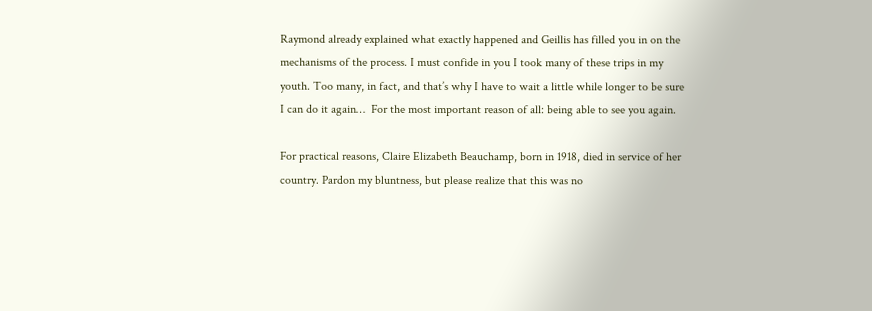Raymond already explained what exactly happened and Geillis has filled you in on the mechanisms of the process. I must confide in you I took many of these trips in my youth. Too many, in fact, and that’s why I have to wait a little while longer to be sure I can do it again…  For the most important reason of all: being able to see you again.

For practical reasons, Claire Elizabeth Beauchamp, born in 1918, died in service of her country. Pardon my bluntness, but please realize that this was no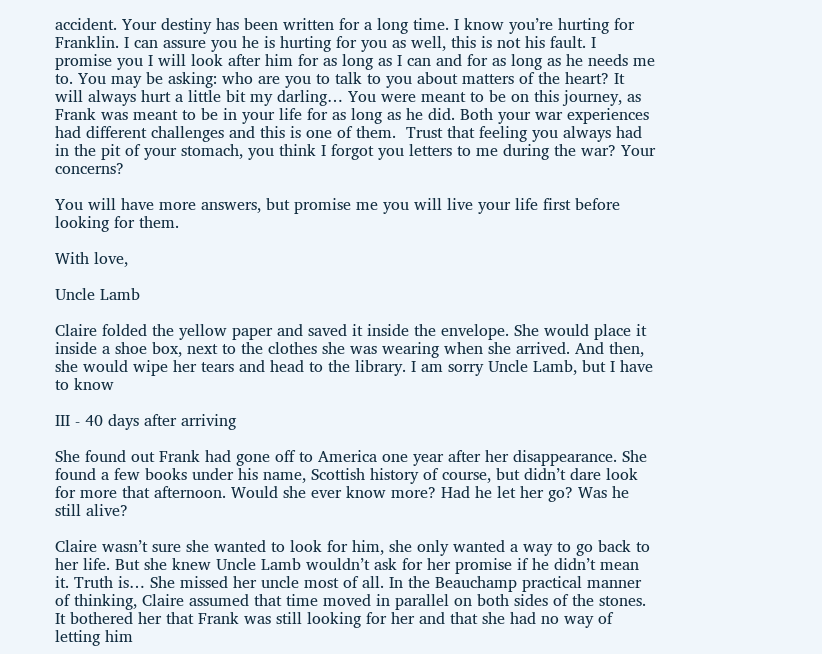accident. Your destiny has been written for a long time. I know you’re hurting for Franklin. I can assure you he is hurting for you as well, this is not his fault. I promise you I will look after him for as long as I can and for as long as he needs me to. You may be asking: who are you to talk to you about matters of the heart? It will always hurt a little bit my darling… You were meant to be on this journey, as Frank was meant to be in your life for as long as he did. Both your war experiences had different challenges and this is one of them.  Trust that feeling you always had in the pit of your stomach, you think I forgot you letters to me during the war? Your concerns?

You will have more answers, but promise me you will live your life first before looking for them.

With love,

Uncle Lamb

Claire folded the yellow paper and saved it inside the envelope. She would place it inside a shoe box, next to the clothes she was wearing when she arrived. And then, she would wipe her tears and head to the library. I am sorry Uncle Lamb, but I have to know

III - 40 days after arriving

She found out Frank had gone off to America one year after her disappearance. She found a few books under his name, Scottish history of course, but didn’t dare look for more that afternoon. Would she ever know more? Had he let her go? Was he still alive?

Claire wasn’t sure she wanted to look for him, she only wanted a way to go back to her life. But she knew Uncle Lamb wouldn’t ask for her promise if he didn’t mean it. Truth is… She missed her uncle most of all. In the Beauchamp practical manner of thinking, Claire assumed that time moved in parallel on both sides of the stones. It bothered her that Frank was still looking for her and that she had no way of letting him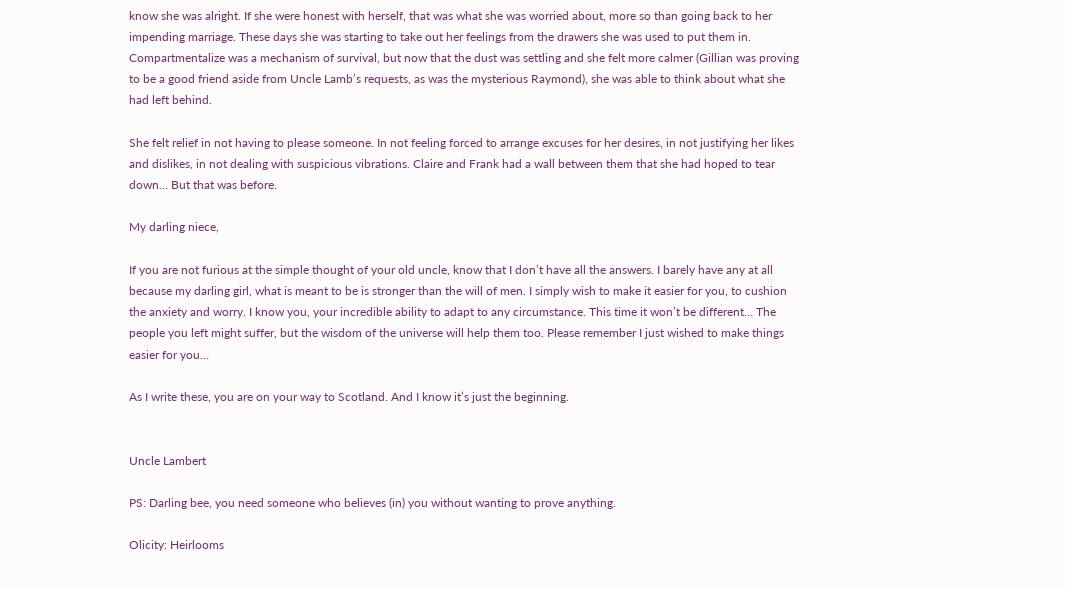know she was alright. If she were honest with herself, that was what she was worried about, more so than going back to her impending marriage. These days she was starting to take out her feelings from the drawers she was used to put them in. Compartmentalize was a mechanism of survival, but now that the dust was settling and she felt more calmer (Gillian was proving to be a good friend aside from Uncle Lamb’s requests, as was the mysterious Raymond), she was able to think about what she had left behind.

She felt relief in not having to please someone. In not feeling forced to arrange excuses for her desires, in not justifying her likes and dislikes, in not dealing with suspicious vibrations. Claire and Frank had a wall between them that she had hoped to tear down… But that was before.

My darling niece,

If you are not furious at the simple thought of your old uncle, know that I don’t have all the answers. I barely have any at all because my darling girl, what is meant to be is stronger than the will of men. I simply wish to make it easier for you, to cushion the anxiety and worry. I know you, your incredible ability to adapt to any circumstance. This time it won’t be different… The people you left might suffer, but the wisdom of the universe will help them too. Please remember I just wished to make things easier for you…

As I write these, you are on your way to Scotland. And I know it’s just the beginning.


Uncle Lambert

PS: Darling bee, you need someone who believes (in) you without wanting to prove anything.

Olicity: Heirlooms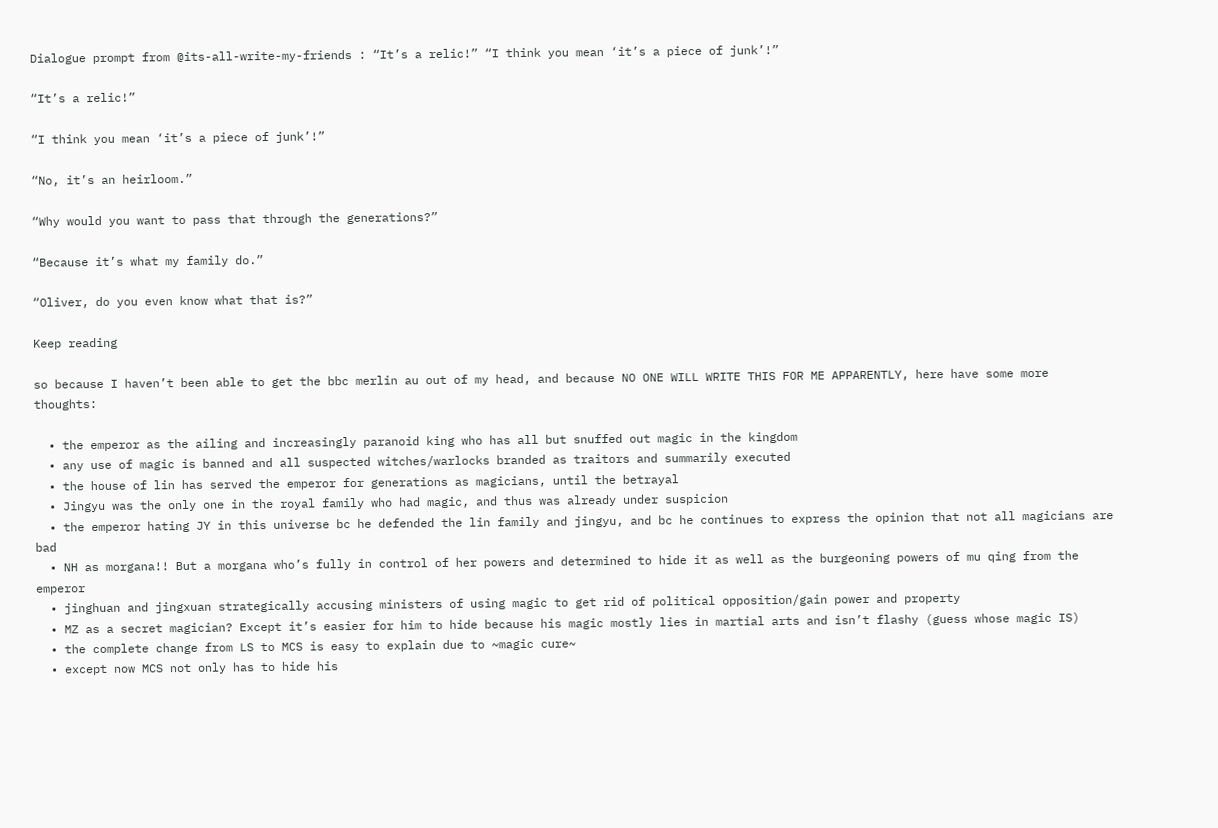Dialogue prompt from @its-all-write-my-friends : “It’s a relic!” “I think you mean ‘it’s a piece of junk’!”

“It’s a relic!”

“I think you mean ‘it’s a piece of junk’!”

“No, it’s an heirloom.”

“Why would you want to pass that through the generations?”

“Because it’s what my family do.”

“Oliver, do you even know what that is?”

Keep reading

so because I haven’t been able to get the bbc merlin au out of my head, and because NO ONE WILL WRITE THIS FOR ME APPARENTLY, here have some more thoughts:

  • the emperor as the ailing and increasingly paranoid king who has all but snuffed out magic in the kingdom
  • any use of magic is banned and all suspected witches/warlocks branded as traitors and summarily executed
  • the house of lin has served the emperor for generations as magicians, until the betrayal
  • Jingyu was the only one in the royal family who had magic, and thus was already under suspicion
  • the emperor hating JY in this universe bc he defended the lin family and jingyu, and bc he continues to express the opinion that not all magicians are bad
  • NH as morgana!! But a morgana who’s fully in control of her powers and determined to hide it as well as the burgeoning powers of mu qing from the emperor
  • jinghuan and jingxuan strategically accusing ministers of using magic to get rid of political opposition/gain power and property
  • MZ as a secret magician? Except it’s easier for him to hide because his magic mostly lies in martial arts and isn’t flashy (guess whose magic IS)
  • the complete change from LS to MCS is easy to explain due to ~magic cure~
  • except now MCS not only has to hide his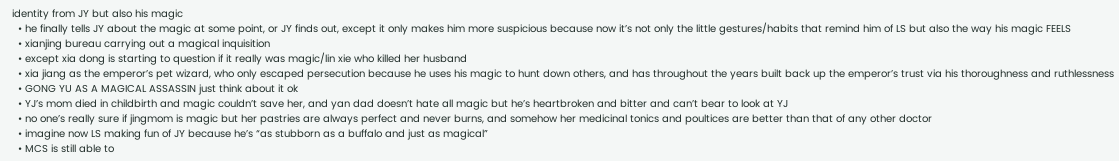identity from JY but also his magic
  • he finally tells JY about the magic at some point, or JY finds out, except it only makes him more suspicious because now it’s not only the little gestures/habits that remind him of LS but also the way his magic FEELS
  • xianjing bureau carrying out a magical inquisition
  • except xia dong is starting to question if it really was magic/lin xie who killed her husband
  • xia jiang as the emperor’s pet wizard, who only escaped persecution because he uses his magic to hunt down others, and has throughout the years built back up the emperor’s trust via his thoroughness and ruthlessness
  • GONG YU AS A MAGICAL ASSASSIN just think about it ok
  • YJ’s mom died in childbirth and magic couldn’t save her, and yan dad doesn’t hate all magic but he’s heartbroken and bitter and can’t bear to look at YJ
  • no one’s really sure if jingmom is magic but her pastries are always perfect and never burns, and somehow her medicinal tonics and poultices are better than that of any other doctor
  • imagine now LS making fun of JY because he’s “as stubborn as a buffalo and just as magical”
  • MCS is still able to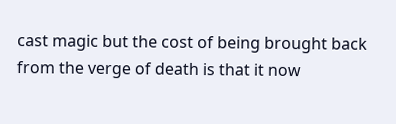cast magic but the cost of being brought back from the verge of death is that it now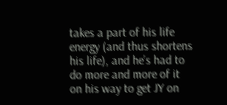takes a part of his life energy (and thus shortens his life), and he’s had to do more and more of it on his way to get JY on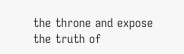the throne and expose the truth of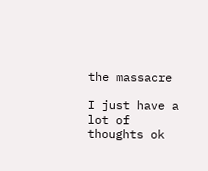the massacre

I just have a lot of thoughts ok